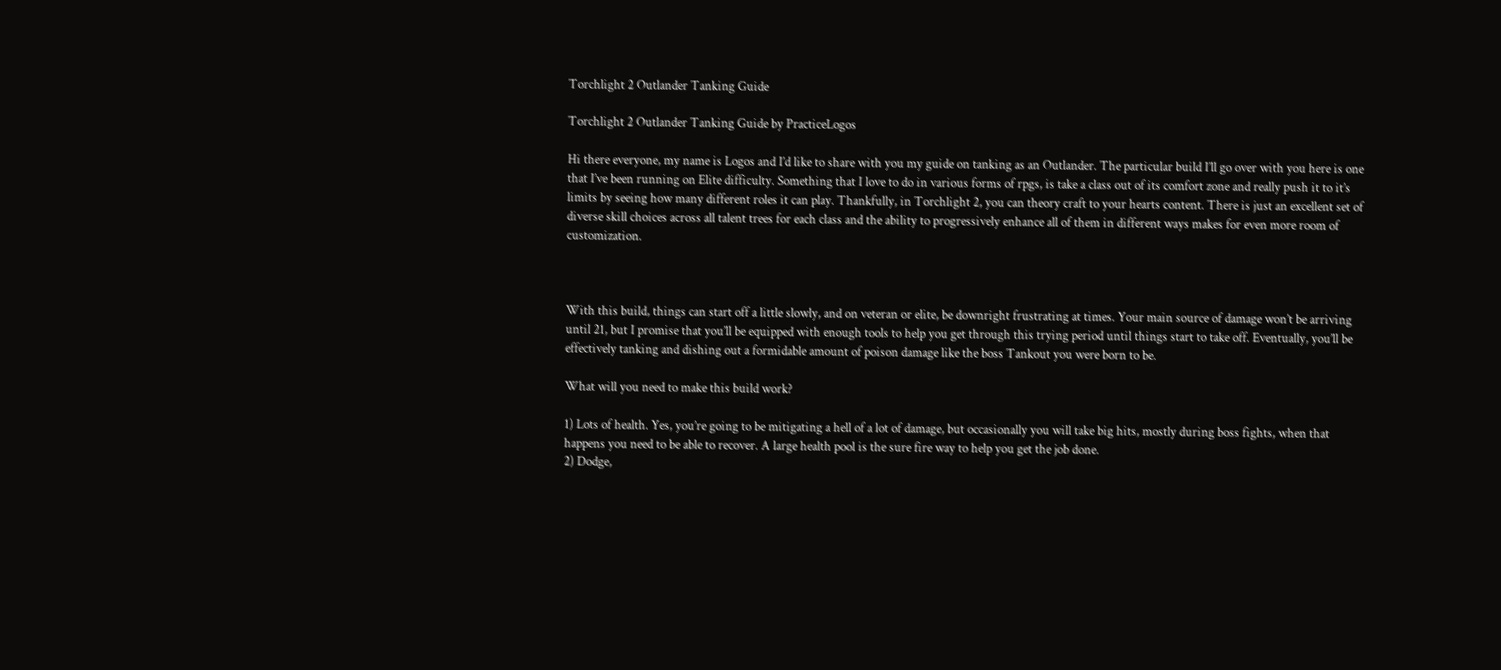Torchlight 2 Outlander Tanking Guide

Torchlight 2 Outlander Tanking Guide by PracticeLogos

Hi there everyone, my name is Logos and I’d like to share with you my guide on tanking as an Outlander. The particular build I’ll go over with you here is one that I’ve been running on Elite difficulty. Something that I love to do in various forms of rpgs, is take a class out of its comfort zone and really push it to it’s limits by seeing how many different roles it can play. Thankfully, in Torchlight 2, you can theory craft to your hearts content. There is just an excellent set of diverse skill choices across all talent trees for each class and the ability to progressively enhance all of them in different ways makes for even more room of customization.



With this build, things can start off a little slowly, and on veteran or elite, be downright frustrating at times. Your main source of damage won’t be arriving until 21, but I promise that you’ll be equipped with enough tools to help you get through this trying period until things start to take off. Eventually, you’ll be effectively tanking and dishing out a formidable amount of poison damage like the boss Tankout you were born to be.

What will you need to make this build work?

1) Lots of health. Yes, you’re going to be mitigating a hell of a lot of damage, but occasionally you will take big hits, mostly during boss fights, when that happens you need to be able to recover. A large health pool is the sure fire way to help you get the job done.
2) Dodge,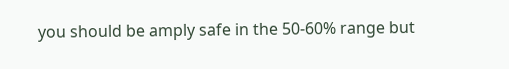you should be amply safe in the 50-60% range but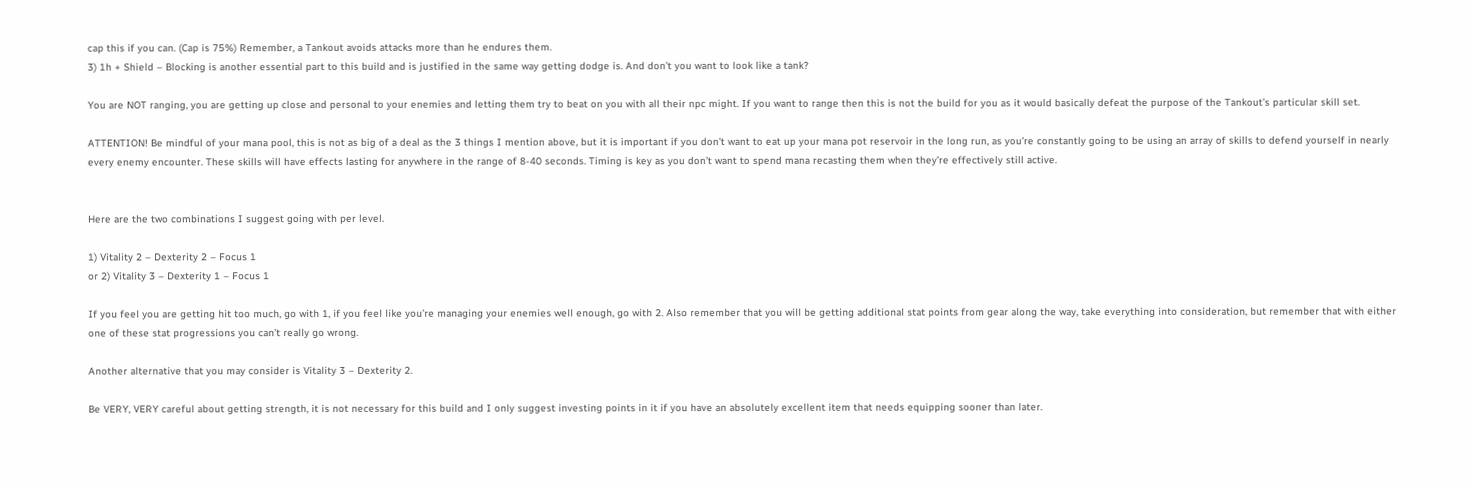cap this if you can. (Cap is 75%) Remember, a Tankout avoids attacks more than he endures them.
3) 1h + Shield – Blocking is another essential part to this build and is justified in the same way getting dodge is. And don’t you want to look like a tank?

You are NOT ranging, you are getting up close and personal to your enemies and letting them try to beat on you with all their npc might. If you want to range then this is not the build for you as it would basically defeat the purpose of the Tankout’s particular skill set.

ATTENTION! Be mindful of your mana pool, this is not as big of a deal as the 3 things I mention above, but it is important if you don’t want to eat up your mana pot reservoir in the long run, as you’re constantly going to be using an array of skills to defend yourself in nearly every enemy encounter. These skills will have effects lasting for anywhere in the range of 8-40 seconds. Timing is key as you don’t want to spend mana recasting them when they’re effectively still active.


Here are the two combinations I suggest going with per level.

1) Vitality 2 – Dexterity 2 – Focus 1
or 2) Vitality 3 – Dexterity 1 – Focus 1

If you feel you are getting hit too much, go with 1, if you feel like you’re managing your enemies well enough, go with 2. Also remember that you will be getting additional stat points from gear along the way, take everything into consideration, but remember that with either one of these stat progressions you can’t really go wrong.

Another alternative that you may consider is Vitality 3 – Dexterity 2.

Be VERY, VERY careful about getting strength, it is not necessary for this build and I only suggest investing points in it if you have an absolutely excellent item that needs equipping sooner than later.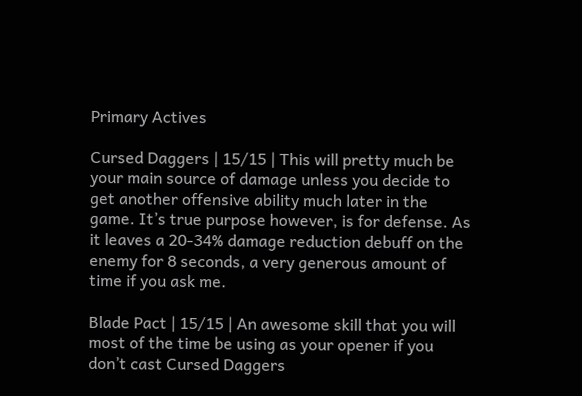Primary Actives

Cursed Daggers | 15/15 | This will pretty much be your main source of damage unless you decide to get another offensive ability much later in the game. It’s true purpose however, is for defense. As it leaves a 20-34% damage reduction debuff on the enemy for 8 seconds, a very generous amount of time if you ask me.

Blade Pact | 15/15 | An awesome skill that you will most of the time be using as your opener if you don’t cast Cursed Daggers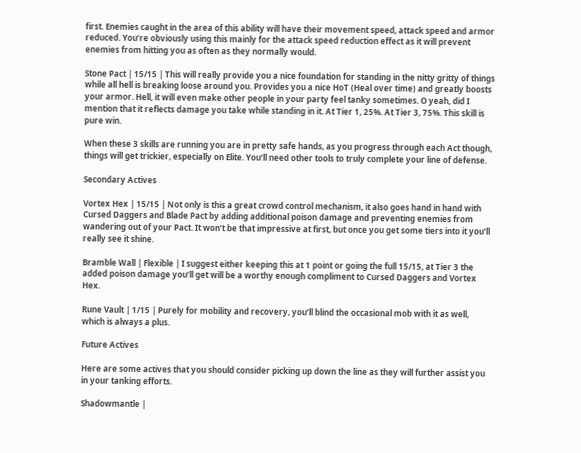first. Enemies caught in the area of this ability will have their movement speed, attack speed and armor reduced. You’re obviously using this mainly for the attack speed reduction effect as it will prevent enemies from hitting you as often as they normally would.

Stone Pact | 15/15 | This will really provide you a nice foundation for standing in the nitty gritty of things while all hell is breaking loose around you. Provides you a nice HoT (Heal over time) and greatly boosts your armor. Hell, it will even make other people in your party feel tanky sometimes. O yeah, did I mention that it reflects damage you take while standing in it. At Tier 1, 25%. At Tier 3, 75%. This skill is pure win.

When these 3 skills are running you are in pretty safe hands, as you progress through each Act though, things will get trickier, especially on Elite. You’ll need other tools to truly complete your line of defense.

Secondary Actives

Vortex Hex | 15/15 | Not only is this a great crowd control mechanism, it also goes hand in hand with Cursed Daggers and Blade Pact by adding additional poison damage and preventing enemies from wandering out of your Pact. It won’t be that impressive at first, but once you get some tiers into it you’ll really see it shine.

Bramble Wall | Flexible | I suggest either keeping this at 1 point or going the full 15/15, at Tier 3 the added poison damage you’ll get will be a worthy enough compliment to Cursed Daggers and Vortex Hex.

Rune Vault | 1/15 | Purely for mobility and recovery, you’ll blind the occasional mob with it as well, which is always a plus.

Future Actives

Here are some actives that you should consider picking up down the line as they will further assist you in your tanking efforts.

Shadowmantle |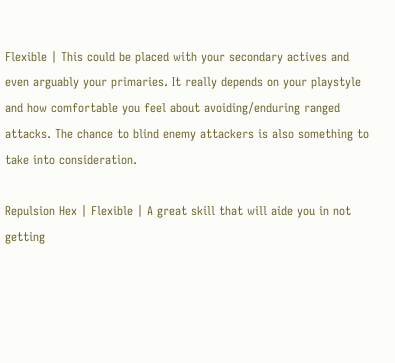Flexible | This could be placed with your secondary actives and even arguably your primaries. It really depends on your playstyle and how comfortable you feel about avoiding/enduring ranged attacks. The chance to blind enemy attackers is also something to take into consideration.

Repulsion Hex | Flexible | A great skill that will aide you in not getting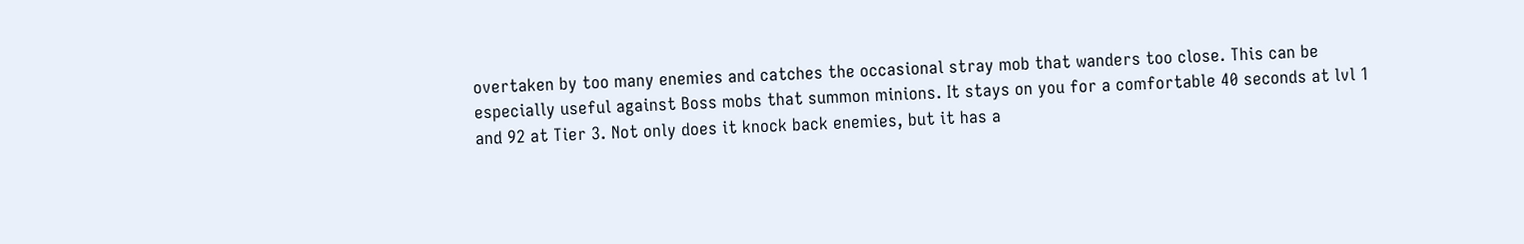overtaken by too many enemies and catches the occasional stray mob that wanders too close. This can be especially useful against Boss mobs that summon minions. It stays on you for a comfortable 40 seconds at lvl 1 and 92 at Tier 3. Not only does it knock back enemies, but it has a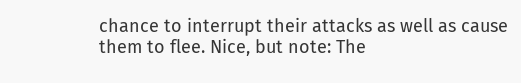chance to interrupt their attacks as well as cause them to flee. Nice, but note: The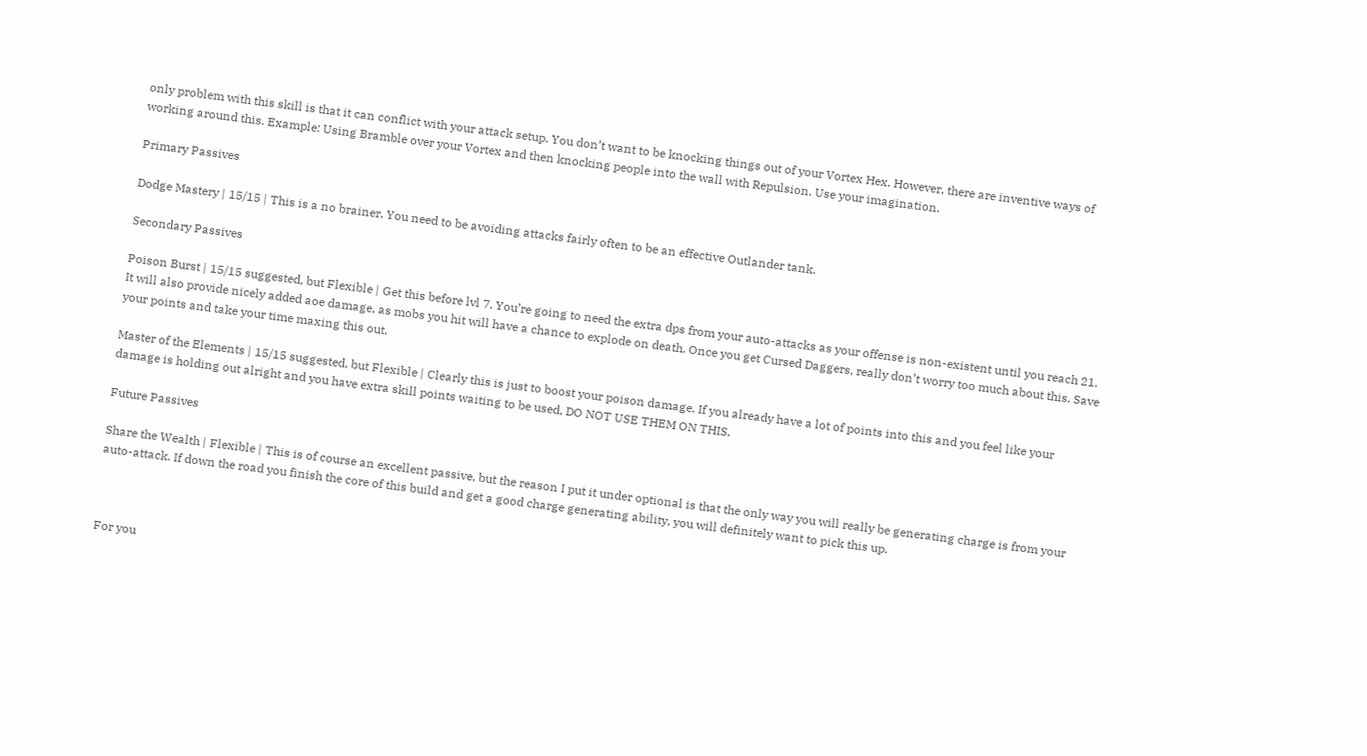only problem with this skill is that it can conflict with your attack setup. You don’t want to be knocking things out of your Vortex Hex. However, there are inventive ways of working around this. Example: Using Bramble over your Vortex and then knocking people into the wall with Repulsion. Use your imagination.

Primary Passives

Dodge Mastery | 15/15 | This is a no brainer. You need to be avoiding attacks fairly often to be an effective Outlander tank.

Secondary Passives

Poison Burst | 15/15 suggested, but Flexible | Get this before lvl 7. You’re going to need the extra dps from your auto-attacks as your offense is non-existent until you reach 21. It will also provide nicely added aoe damage, as mobs you hit will have a chance to explode on death. Once you get Cursed Daggers, really don’t worry too much about this. Save your points and take your time maxing this out.

Master of the Elements | 15/15 suggested, but Flexible | Clearly this is just to boost your poison damage. If you already have a lot of points into this and you feel like your damage is holding out alright and you have extra skill points waiting to be used, DO NOT USE THEM ON THIS.

Future Passives

Share the Wealth | Flexible | This is of course an excellent passive, but the reason I put it under optional is that the only way you will really be generating charge is from your auto-attack. If down the road you finish the core of this build and get a good charge generating ability, you will definitely want to pick this up.



For you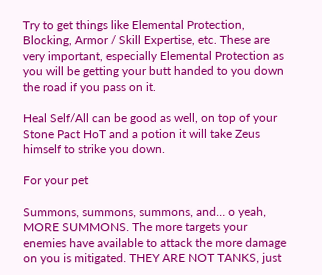Try to get things like Elemental Protection, Blocking, Armor / Skill Expertise, etc. These are very important, especially Elemental Protection as you will be getting your butt handed to you down the road if you pass on it.

Heal Self/All can be good as well, on top of your Stone Pact HoT and a potion it will take Zeus himself to strike you down.

For your pet

Summons, summons, summons, and… o yeah, MORE SUMMONS. The more targets your enemies have available to attack the more damage on you is mitigated. THEY ARE NOT TANKS, just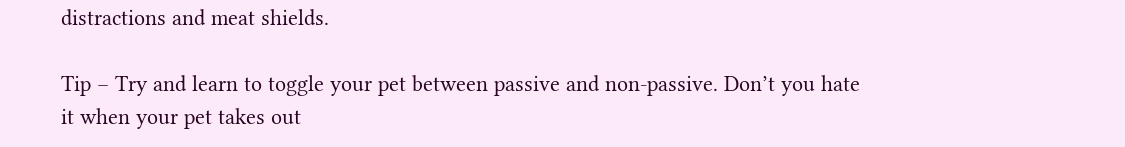distractions and meat shields.

Tip – Try and learn to toggle your pet between passive and non-passive. Don’t you hate it when your pet takes out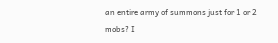an entire army of summons just for 1 or 2 mobs? I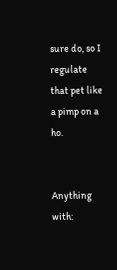sure do, so I regulate that pet like a pimp on a ho.


Anything with: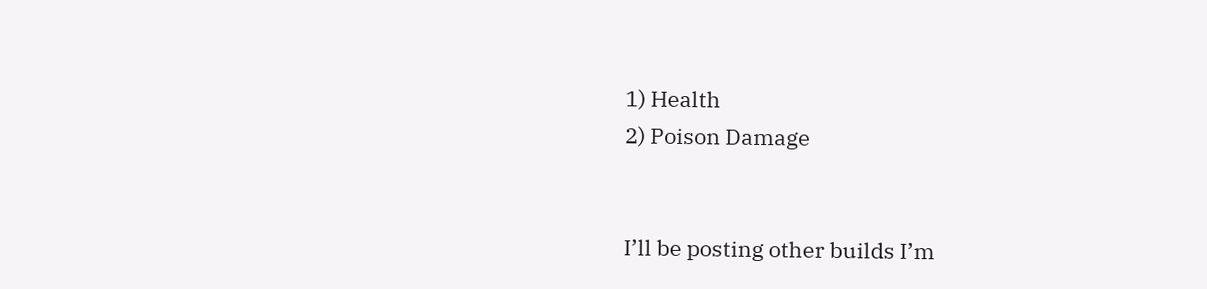1) Health
2) Poison Damage


I’ll be posting other builds I’m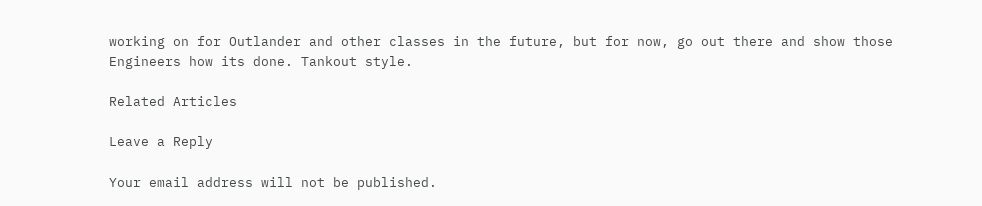working on for Outlander and other classes in the future, but for now, go out there and show those Engineers how its done. Tankout style.

Related Articles

Leave a Reply

Your email address will not be published.